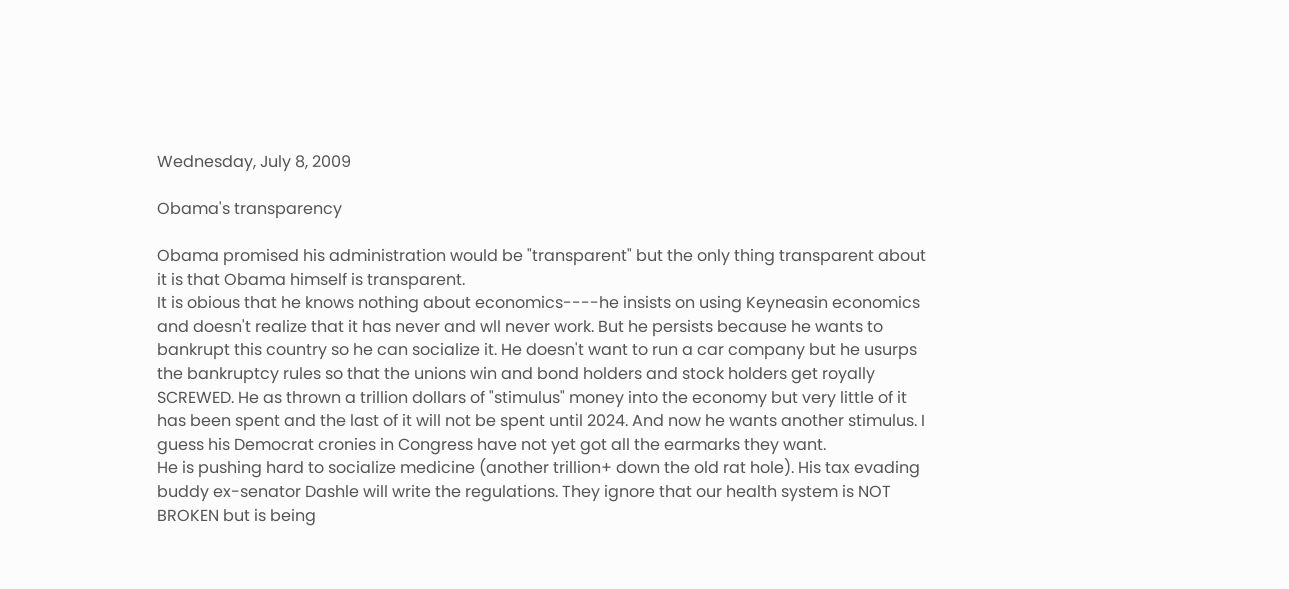Wednesday, July 8, 2009

Obama's transparency

Obama promised his administration would be "transparent" but the only thing transparent about it is that Obama himself is transparent.
It is obious that he knows nothing about economics----he insists on using Keyneasin economics and doesn't realize that it has never and wll never work. But he persists because he wants to bankrupt this country so he can socialize it. He doesn't want to run a car company but he usurps the bankruptcy rules so that the unions win and bond holders and stock holders get royally SCREWED. He as thrown a trillion dollars of "stimulus" money into the economy but very little of it has been spent and the last of it will not be spent until 2024. And now he wants another stimulus. I guess his Democrat cronies in Congress have not yet got all the earmarks they want.
He is pushing hard to socialize medicine (another trillion+ down the old rat hole). His tax evading buddy ex-senator Dashle will write the regulations. They ignore that our health system is NOT BROKEN but is being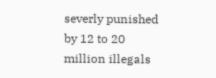severly punished by 12 to 20 million illegals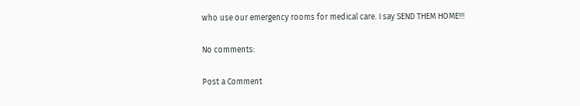who use our emergency rooms for medical care. I say SEND THEM HOME!!!

No comments:

Post a Comment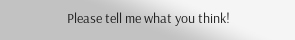Please tell me what you think!